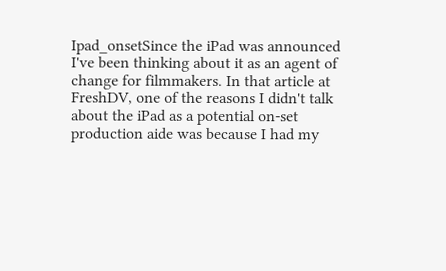Ipad_onsetSince the iPad was announced I've been thinking about it as an agent of change for filmmakers. In that article at FreshDV, one of the reasons I didn't talk about the iPad as a potential on-set production aide was because I had my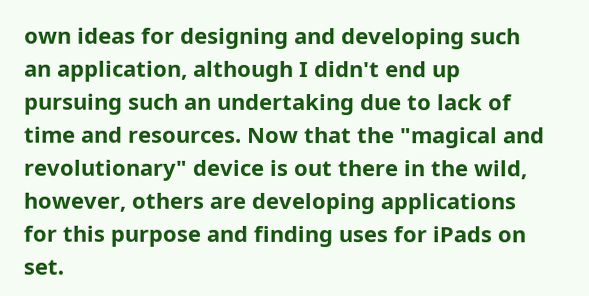own ideas for designing and developing such an application, although I didn't end up pursuing such an undertaking due to lack of time and resources. Now that the "magical and revolutionary" device is out there in the wild, however, others are developing applications for this purpose and finding uses for iPads on set.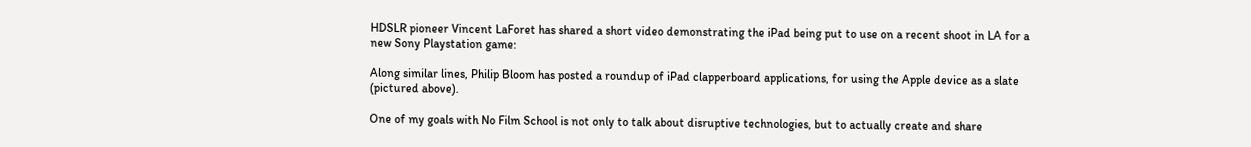HDSLR pioneer Vincent LaForet has shared a short video demonstrating the iPad being put to use on a recent shoot in LA for a new Sony Playstation game:

Along similar lines, Philip Bloom has posted a roundup of iPad clapperboard applications, for using the Apple device as a slate (pictured above).

One of my goals with No Film School is not only to talk about disruptive technologies, but to actually create and share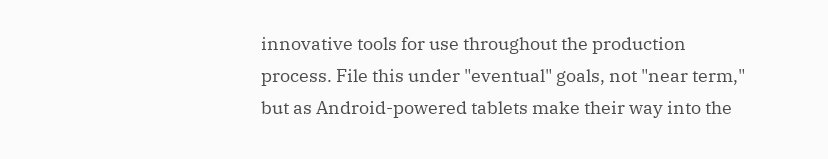innovative tools for use throughout the production process. File this under "eventual" goals, not "near term," but as Android-powered tablets make their way into the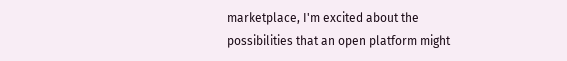marketplace, I'm excited about the possibilities that an open platform might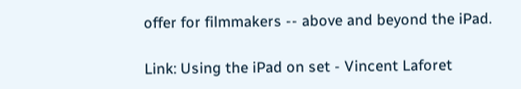offer for filmmakers -- above and beyond the iPad.

Link: Using the iPad on set - Vincent Laforet